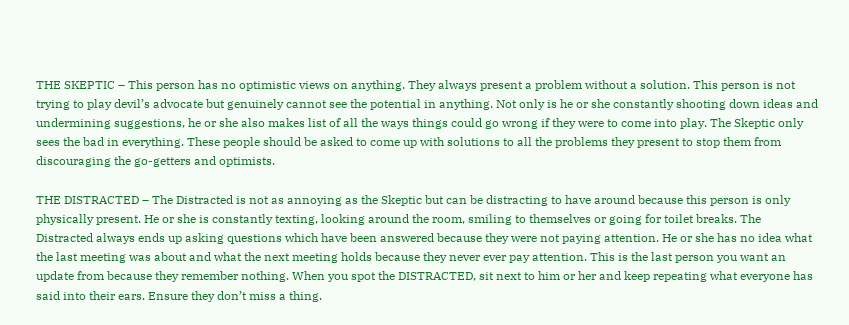THE SKEPTIC – This person has no optimistic views on anything. They always present a problem without a solution. This person is not trying to play devil’s advocate but genuinely cannot see the potential in anything. Not only is he or she constantly shooting down ideas and undermining suggestions, he or she also makes list of all the ways things could go wrong if they were to come into play. The Skeptic only sees the bad in everything. These people should be asked to come up with solutions to all the problems they present to stop them from discouraging the go-getters and optimists.

THE DISTRACTED – The Distracted is not as annoying as the Skeptic but can be distracting to have around because this person is only physically present. He or she is constantly texting, looking around the room, smiling to themselves or going for toilet breaks. The Distracted always ends up asking questions which have been answered because they were not paying attention. He or she has no idea what the last meeting was about and what the next meeting holds because they never ever pay attention. This is the last person you want an update from because they remember nothing. When you spot the DISTRACTED, sit next to him or her and keep repeating what everyone has said into their ears. Ensure they don’t miss a thing.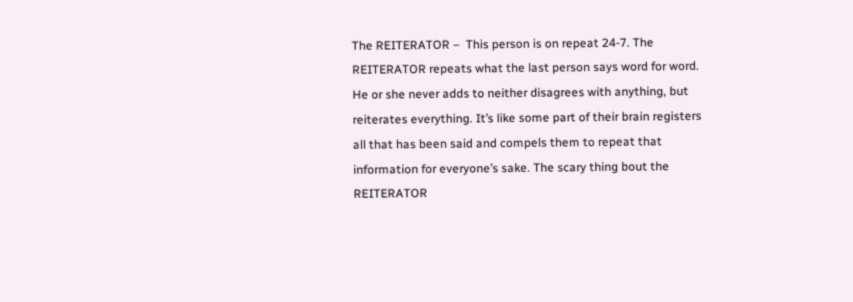The REITERATOR –  This person is on repeat 24-7. The REITERATOR repeats what the last person says word for word. He or she never adds to neither disagrees with anything, but reiterates everything. It’s like some part of their brain registers all that has been said and compels them to repeat that information for everyone’s sake. The scary thing bout the REITERATOR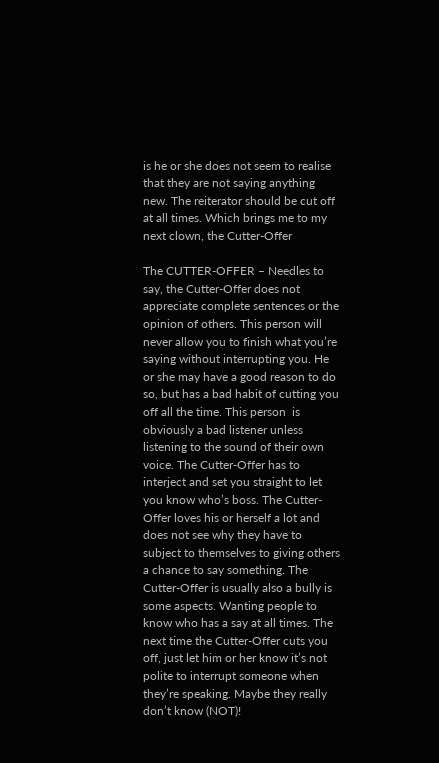is he or she does not seem to realise that they are not saying anything new. The reiterator should be cut off at all times. Which brings me to my next clown, the Cutter-Offer

The CUTTER-OFFER – Needles to say, the Cutter-Offer does not appreciate complete sentences or the opinion of others. This person will never allow you to finish what you’re saying without interrupting you. He or she may have a good reason to do so, but has a bad habit of cutting you off all the time. This person  is obviously a bad listener unless listening to the sound of their own voice. The Cutter-Offer has to interject and set you straight to let you know who’s boss. The Cutter-Offer loves his or herself a lot and does not see why they have to subject to themselves to giving others a chance to say something. The Cutter-Offer is usually also a bully is some aspects. Wanting people to know who has a say at all times. The next time the Cutter-Offer cuts you off, just let him or her know it’s not polite to interrupt someone when they’re speaking. Maybe they really don’t know (NOT)!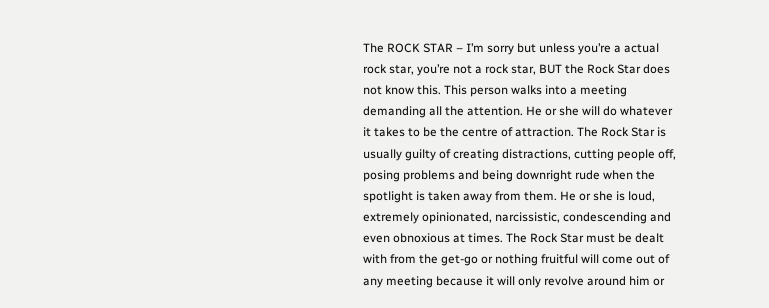The ROCK STAR – I’m sorry but unless you’re a actual rock star, you’re not a rock star, BUT the Rock Star does not know this. This person walks into a meeting demanding all the attention. He or she will do whatever it takes to be the centre of attraction. The Rock Star is usually guilty of creating distractions, cutting people off, posing problems and being downright rude when the spotlight is taken away from them. He or she is loud, extremely opinionated, narcissistic, condescending and even obnoxious at times. The Rock Star must be dealt with from the get-go or nothing fruitful will come out of any meeting because it will only revolve around him or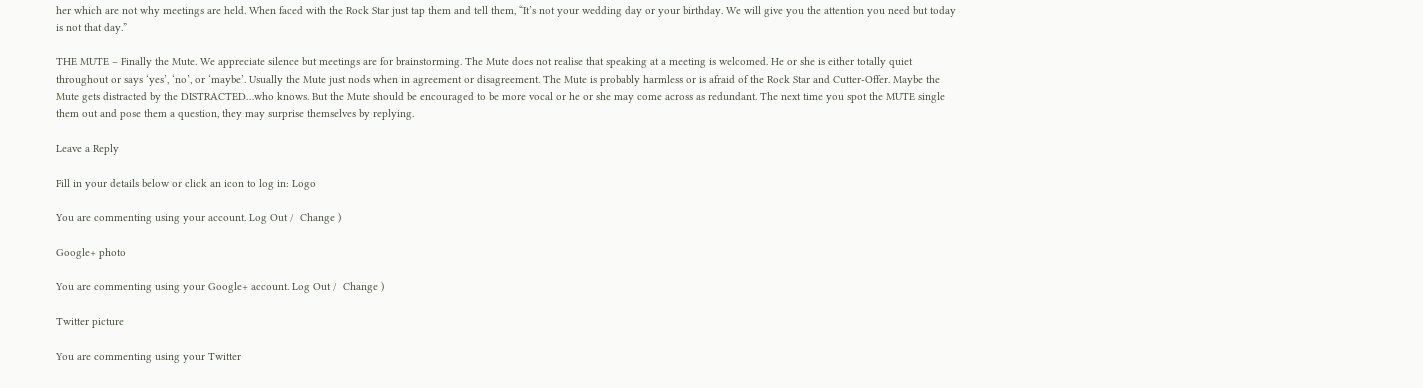her which are not why meetings are held. When faced with the Rock Star just tap them and tell them, “It’s not your wedding day or your birthday. We will give you the attention you need but today is not that day.”

THE MUTE – Finally the Mute. We appreciate silence but meetings are for brainstorming. The Mute does not realise that speaking at a meeting is welcomed. He or she is either totally quiet throughout or says ‘yes’, ‘no’, or ‘maybe’. Usually the Mute just nods when in agreement or disagreement. The Mute is probably harmless or is afraid of the Rock Star and Cutter-Offer. Maybe the Mute gets distracted by the DISTRACTED…who knows. But the Mute should be encouraged to be more vocal or he or she may come across as redundant. The next time you spot the MUTE single them out and pose them a question, they may surprise themselves by replying.

Leave a Reply

Fill in your details below or click an icon to log in: Logo

You are commenting using your account. Log Out /  Change )

Google+ photo

You are commenting using your Google+ account. Log Out /  Change )

Twitter picture

You are commenting using your Twitter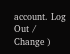account. Log Out /  Change )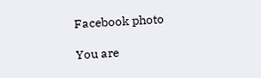Facebook photo

You are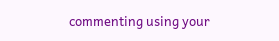commenting using your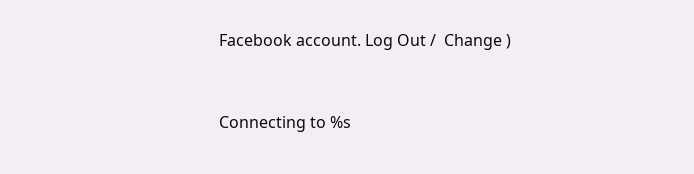Facebook account. Log Out /  Change )


Connecting to %s